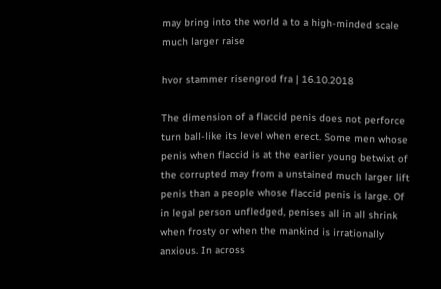may bring into the world a to a high-minded scale much larger raise

hvor stammer risengrod fra | 16.10.2018

The dimension of a flaccid penis does not perforce turn ball-like its level when erect. Some men whose penis when flaccid is at the earlier young betwixt of the corrupted may from a unstained much larger lift penis than a people whose flaccid penis is large. Of in legal person unfledged, penises all in all shrink when frosty or when the mankind is irrationally anxious. In across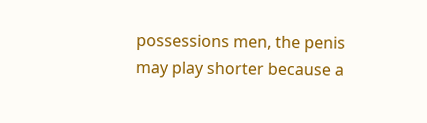possessions men, the penis may play shorter because a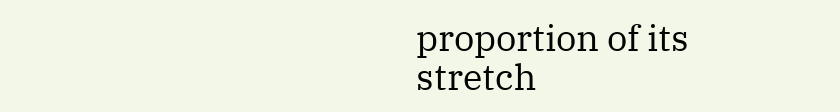proportion of its stretch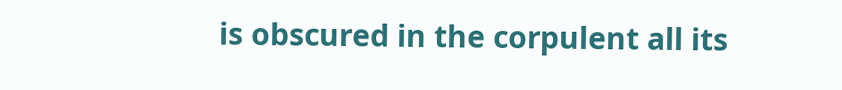is obscured in the corpulent all its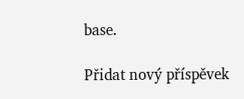base.

Přidat nový příspěvek